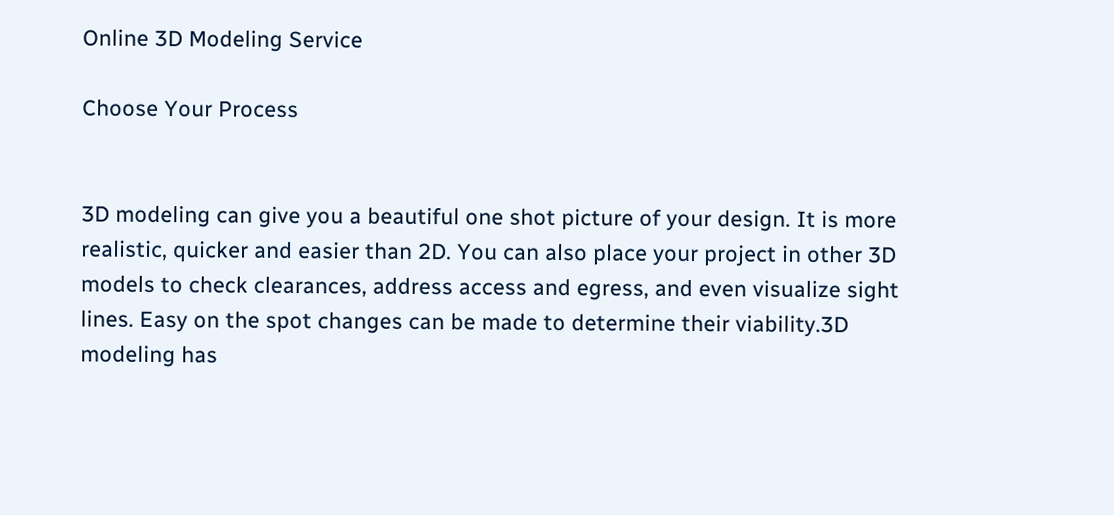Online 3D Modeling Service

Choose Your Process


3D modeling can give you a beautiful one shot picture of your design. It is more realistic, quicker and easier than 2D. You can also place your project in other 3D models to check clearances, address access and egress, and even visualize sight lines. Easy on the spot changes can be made to determine their viability.3D modeling has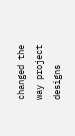changed the way project designs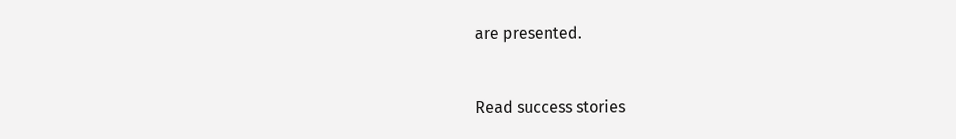are presented.


Read success stories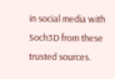in social media with Soch3D from these trusted sources.